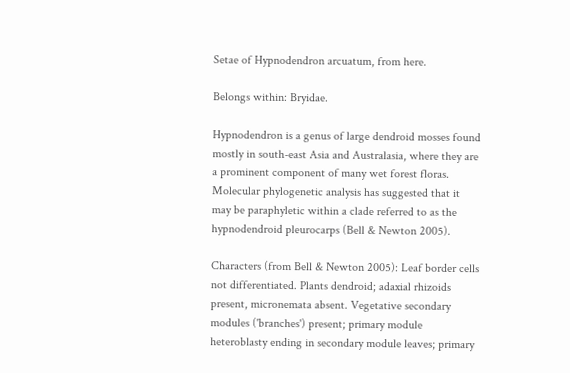Setae of Hypnodendron arcuatum, from here.

Belongs within: Bryidae.

Hypnodendron is a genus of large dendroid mosses found mostly in south-east Asia and Australasia, where they are a prominent component of many wet forest floras. Molecular phylogenetic analysis has suggested that it may be paraphyletic within a clade referred to as the hypnodendroid pleurocarps (Bell & Newton 2005).

Characters (from Bell & Newton 2005): Leaf border cells not differentiated. Plants dendroid; adaxial rhizoids present, micronemata absent. Vegetative secondary modules ('branches') present; primary module heteroblasty ending in secondary module leaves; primary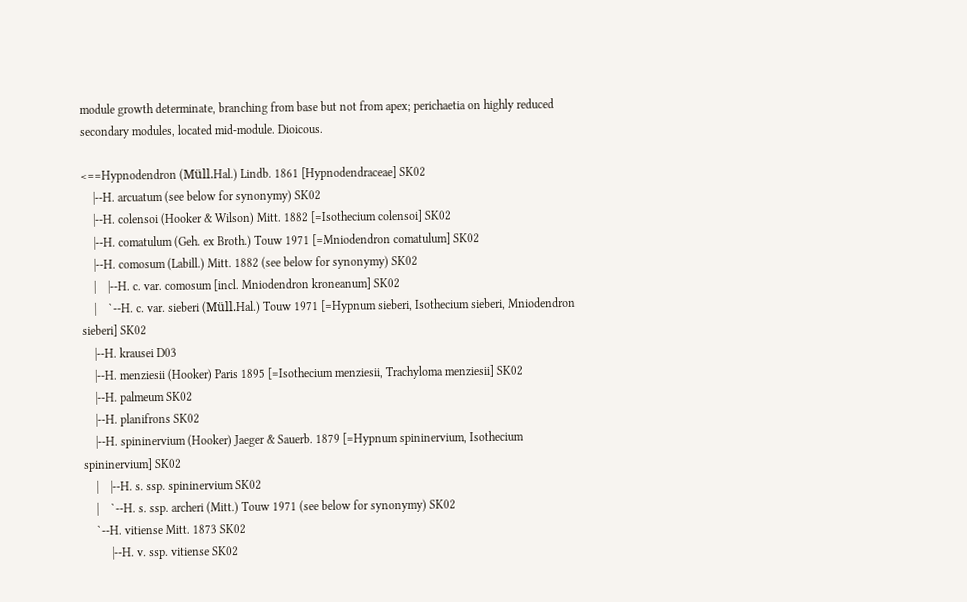module growth determinate, branching from base but not from apex; perichaetia on highly reduced secondary modules, located mid-module. Dioicous.

<==Hypnodendron (Müll.Hal.) Lindb. 1861 [Hypnodendraceae] SK02
    |--H. arcuatum (see below for synonymy) SK02
    |--H. colensoi (Hooker & Wilson) Mitt. 1882 [=Isothecium colensoi] SK02
    |--H. comatulum (Geh. ex Broth.) Touw 1971 [=Mniodendron comatulum] SK02
    |--H. comosum (Labill.) Mitt. 1882 (see below for synonymy) SK02
    |    |--H. c. var. comosum [incl. Mniodendron kroneanum] SK02
    |    `--H. c. var. sieberi (Müll.Hal.) Touw 1971 [=Hypnum sieberi, Isothecium sieberi, Mniodendron sieberi] SK02
    |--H. krausei D03
    |--H. menziesii (Hooker) Paris 1895 [=Isothecium menziesii, Trachyloma menziesii] SK02
    |--H. palmeum SK02
    |--H. planifrons SK02
    |--H. spininervium (Hooker) Jaeger & Sauerb. 1879 [=Hypnum spininervium, Isothecium spininervium] SK02
    |    |--H. s. ssp. spininervium SK02
    |    `--H. s. ssp. archeri (Mitt.) Touw 1971 (see below for synonymy) SK02
    `--H. vitiense Mitt. 1873 SK02
         |--H. v. ssp. vitiense SK02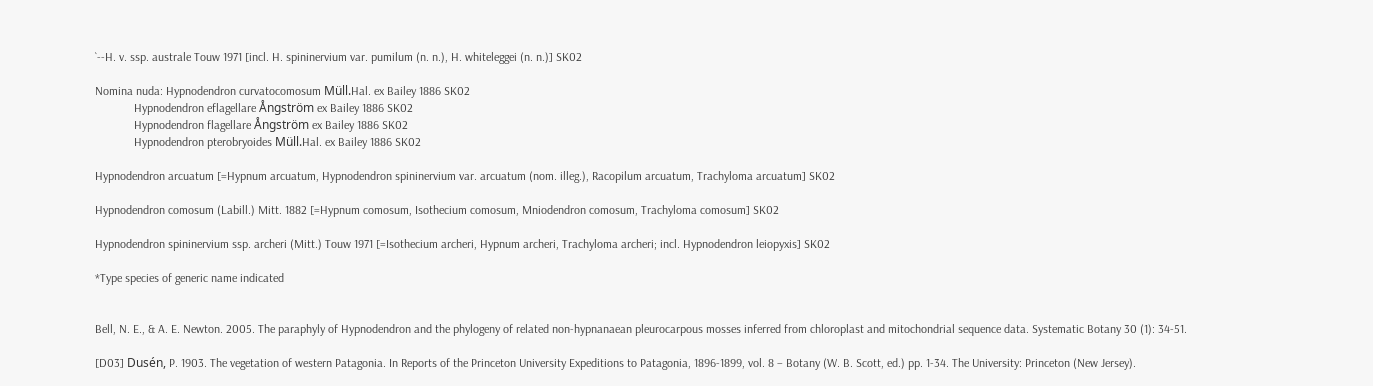`--H. v. ssp. australe Touw 1971 [incl. H. spininervium var. pumilum (n. n.), H. whiteleggei (n. n.)] SK02

Nomina nuda: Hypnodendron curvatocomosum Müll.Hal. ex Bailey 1886 SK02
             Hypnodendron eflagellare Ångström ex Bailey 1886 SK02
             Hypnodendron flagellare Ångström ex Bailey 1886 SK02
             Hypnodendron pterobryoides Müll.Hal. ex Bailey 1886 SK02

Hypnodendron arcuatum [=Hypnum arcuatum, Hypnodendron spininervium var. arcuatum (nom. illeg.), Racopilum arcuatum, Trachyloma arcuatum] SK02

Hypnodendron comosum (Labill.) Mitt. 1882 [=Hypnum comosum, Isothecium comosum, Mniodendron comosum, Trachyloma comosum] SK02

Hypnodendron spininervium ssp. archeri (Mitt.) Touw 1971 [=Isothecium archeri, Hypnum archeri, Trachyloma archeri; incl. Hypnodendron leiopyxis] SK02

*Type species of generic name indicated


Bell, N. E., & A. E. Newton. 2005. The paraphyly of Hypnodendron and the phylogeny of related non-hypnanaean pleurocarpous mosses inferred from chloroplast and mitochondrial sequence data. Systematic Botany 30 (1): 34-51.

[D03] Dusén, P. 1903. The vegetation of western Patagonia. In Reports of the Princeton University Expeditions to Patagonia, 1896-1899, vol. 8 – Botany (W. B. Scott, ed.) pp. 1-34. The University: Princeton (New Jersey).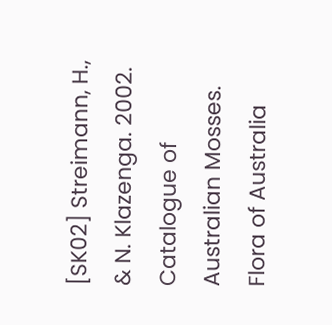[SK02] Streimann, H., & N. Klazenga. 2002. Catalogue of Australian Mosses. Flora of Australia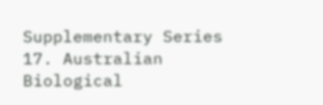Supplementary Series 17. Australian Biological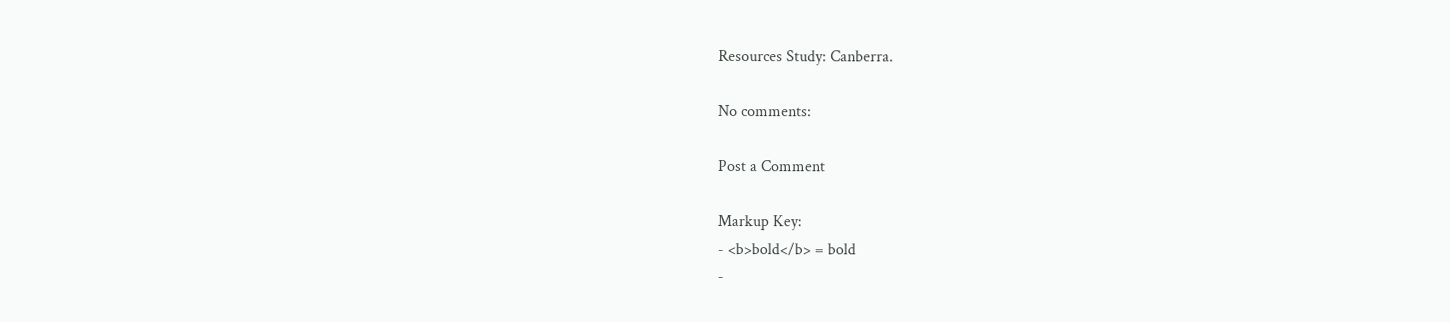Resources Study: Canberra.

No comments:

Post a Comment

Markup Key:
- <b>bold</b> = bold
-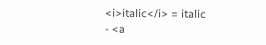<i>italic</i> = italic
- <a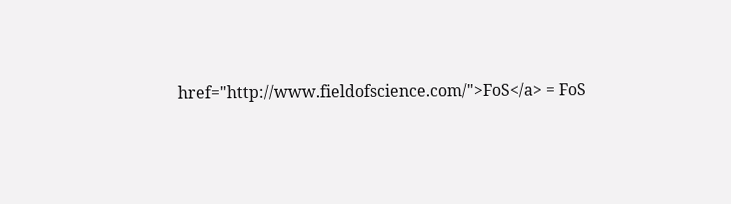href="http://www.fieldofscience.com/">FoS</a> = FoS